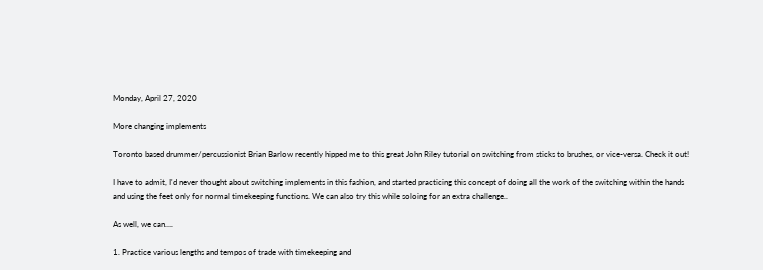Monday, April 27, 2020

More changing implements

Toronto based drummer/percussionist Brian Barlow recently hipped me to this great John Riley tutorial on switching from sticks to brushes, or vice-versa. Check it out!

I have to admit, I'd never thought about switching implements in this fashion, and started practicing this concept of doing all the work of the switching within the hands and using the feet only for normal timekeeping functions. We can also try this while soloing for an extra challenge..

As well, we can….

1. Practice various lengths and tempos of trade with timekeeping and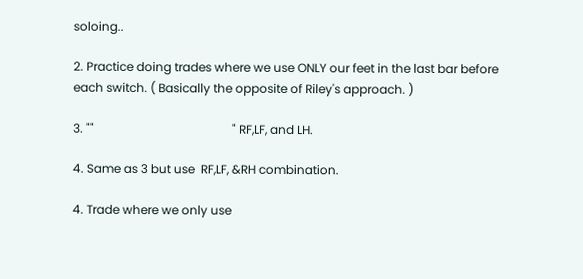soloing..

2. Practice doing trades where we use ONLY our feet in the last bar before each switch. ( Basically the opposite of Riley's approach. )

3. ""                                              " RF,LF, and LH.

4. Same as 3 but use  RF,LF, &RH combination.

4. Trade where we only use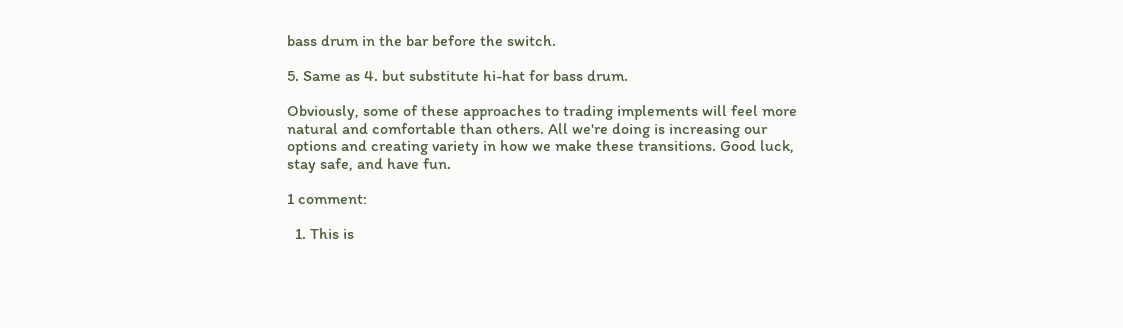bass drum in the bar before the switch.

5. Same as 4. but substitute hi-hat for bass drum.

Obviously, some of these approaches to trading implements will feel more natural and comfortable than others. All we're doing is increasing our options and creating variety in how we make these transitions. Good luck, stay safe, and have fun.

1 comment:

  1. This is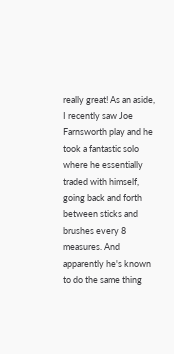really great! As an aside, I recently saw Joe Farnsworth play and he took a fantastic solo where he essentially traded with himself, going back and forth between sticks and brushes every 8 measures. And apparently he's known to do the same thing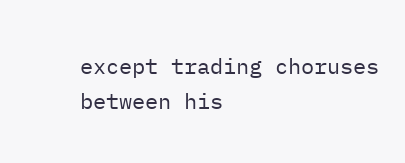except trading choruses between his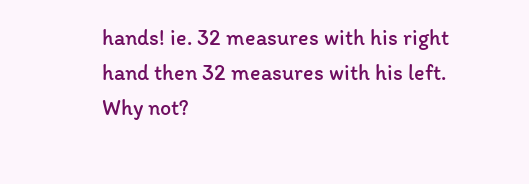hands! ie. 32 measures with his right hand then 32 measures with his left. Why not?